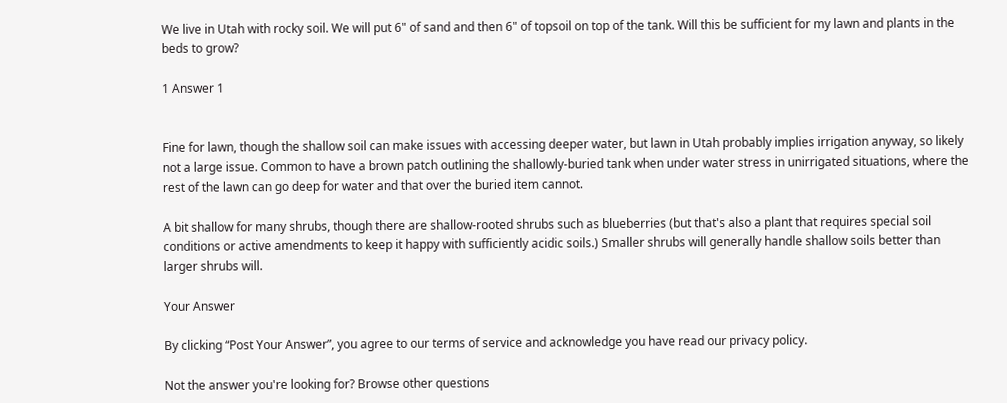We live in Utah with rocky soil. We will put 6" of sand and then 6" of topsoil on top of the tank. Will this be sufficient for my lawn and plants in the beds to grow?

1 Answer 1


Fine for lawn, though the shallow soil can make issues with accessing deeper water, but lawn in Utah probably implies irrigation anyway, so likely not a large issue. Common to have a brown patch outlining the shallowly-buried tank when under water stress in unirrigated situations, where the rest of the lawn can go deep for water and that over the buried item cannot.

A bit shallow for many shrubs, though there are shallow-rooted shrubs such as blueberries (but that's also a plant that requires special soil conditions or active amendments to keep it happy with sufficiently acidic soils.) Smaller shrubs will generally handle shallow soils better than larger shrubs will.

Your Answer

By clicking “Post Your Answer”, you agree to our terms of service and acknowledge you have read our privacy policy.

Not the answer you're looking for? Browse other questions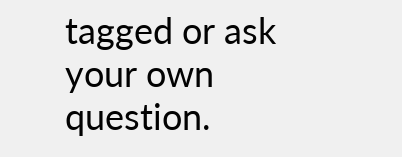tagged or ask your own question.